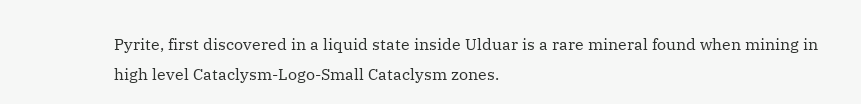Pyrite, first discovered in a liquid state inside Ulduar is a rare mineral found when mining in high level Cataclysm-Logo-Small Cataclysm zones.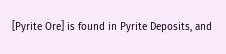[Pyrite Ore] is found in Pyrite Deposits, and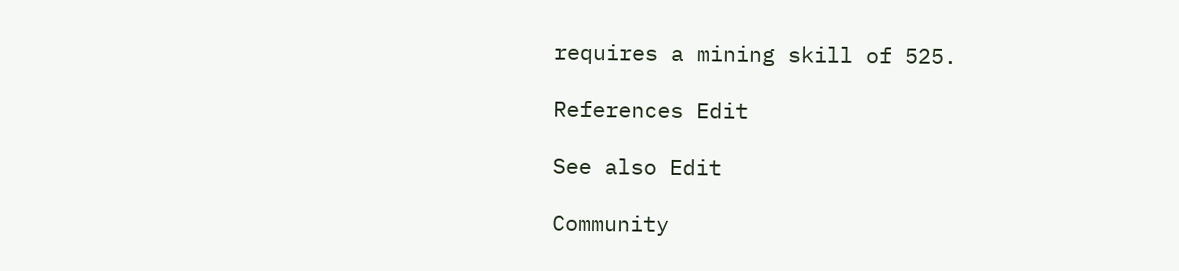requires a mining skill of 525.

References Edit

See also Edit

Community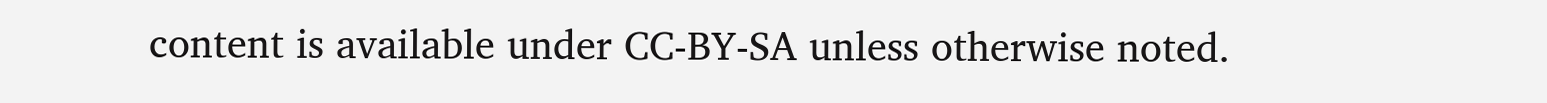content is available under CC-BY-SA unless otherwise noted.